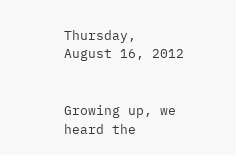Thursday, August 16, 2012


Growing up, we heard the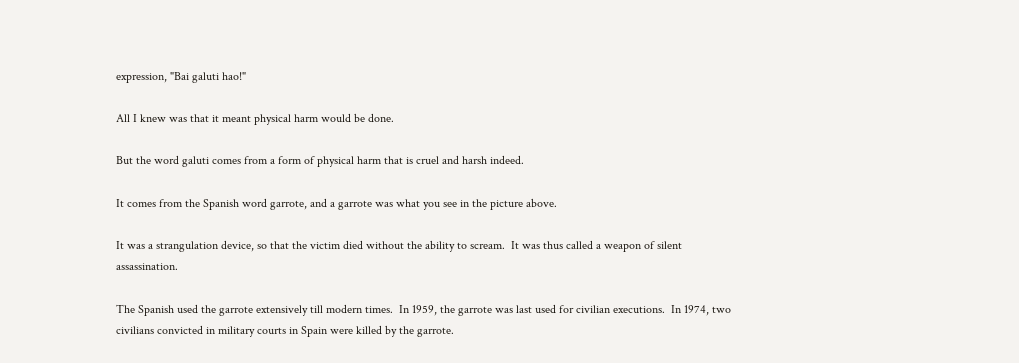expression, "Bai galuti hao!"

All I knew was that it meant physical harm would be done.

But the word galuti comes from a form of physical harm that is cruel and harsh indeed.

It comes from the Spanish word garrote, and a garrote was what you see in the picture above.

It was a strangulation device, so that the victim died without the ability to scream.  It was thus called a weapon of silent assassination.

The Spanish used the garrote extensively till modern times.  In 1959, the garrote was last used for civilian executions.  In 1974, two civilians convicted in military courts in Spain were killed by the garrote.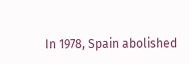In 1978, Spain abolished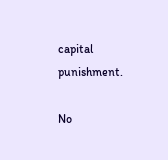capital punishment.

No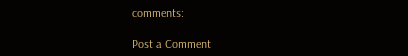comments:

Post a Comment